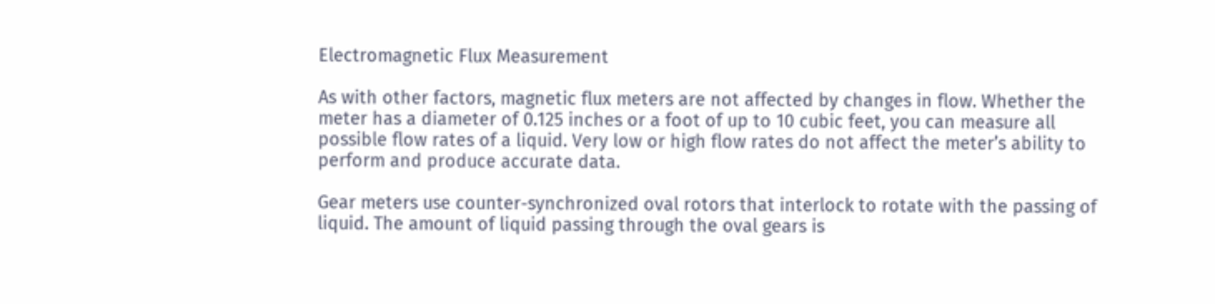Electromagnetic Flux Measurement

As with other factors, magnetic flux meters are not affected by changes in flow. Whether the meter has a diameter of 0.125 inches or a foot of up to 10 cubic feet, you can measure all possible flow rates of a liquid. Very low or high flow rates do not affect the meter’s ability to perform and produce accurate data.

Gear meters use counter-synchronized oval rotors that interlock to rotate with the passing of liquid. The amount of liquid passing through the oval gears is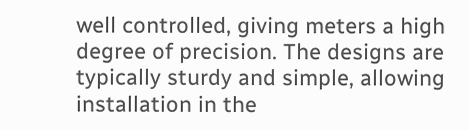well controlled, giving meters a high degree of precision. The designs are typically sturdy and simple, allowing installation in the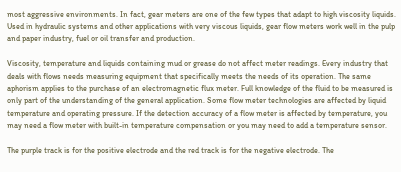most aggressive environments. In fact, gear meters are one of the few types that adapt to high viscosity liquids. Used in hydraulic systems and other applications with very viscous liquids, gear flow meters work well in the pulp and paper industry, fuel or oil transfer and production.

Viscosity, temperature and liquids containing mud or grease do not affect meter readings. Every industry that deals with flows needs measuring equipment that specifically meets the needs of its operation. The same aphorism applies to the purchase of an electromagnetic flux meter. Full knowledge of the fluid to be measured is only part of the understanding of the general application. Some flow meter technologies are affected by liquid temperature and operating pressure. If the detection accuracy of a flow meter is affected by temperature, you may need a flow meter with built-in temperature compensation or you may need to add a temperature sensor.

The purple track is for the positive electrode and the red track is for the negative electrode. The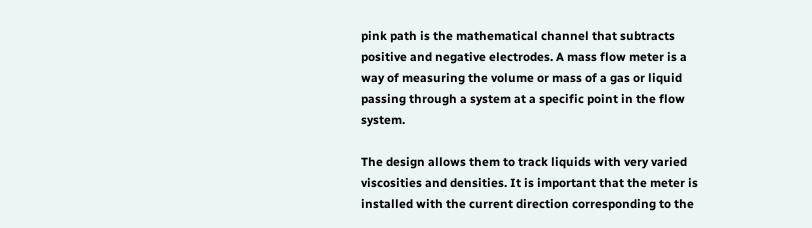pink path is the mathematical channel that subtracts positive and negative electrodes. A mass flow meter is a way of measuring the volume or mass of a gas or liquid passing through a system at a specific point in the flow system.

The design allows them to track liquids with very varied viscosities and densities. It is important that the meter is installed with the current direction corresponding to the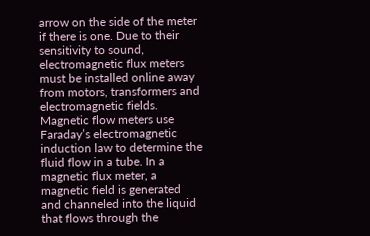arrow on the side of the meter if there is one. Due to their sensitivity to sound, electromagnetic flux meters must be installed online away from motors, transformers and electromagnetic fields. Magnetic flow meters use Faraday’s electromagnetic induction law to determine the fluid flow in a tube. In a magnetic flux meter, a magnetic field is generated and channeled into the liquid that flows through the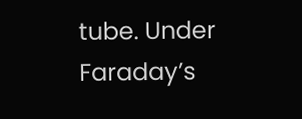tube. Under Faraday’s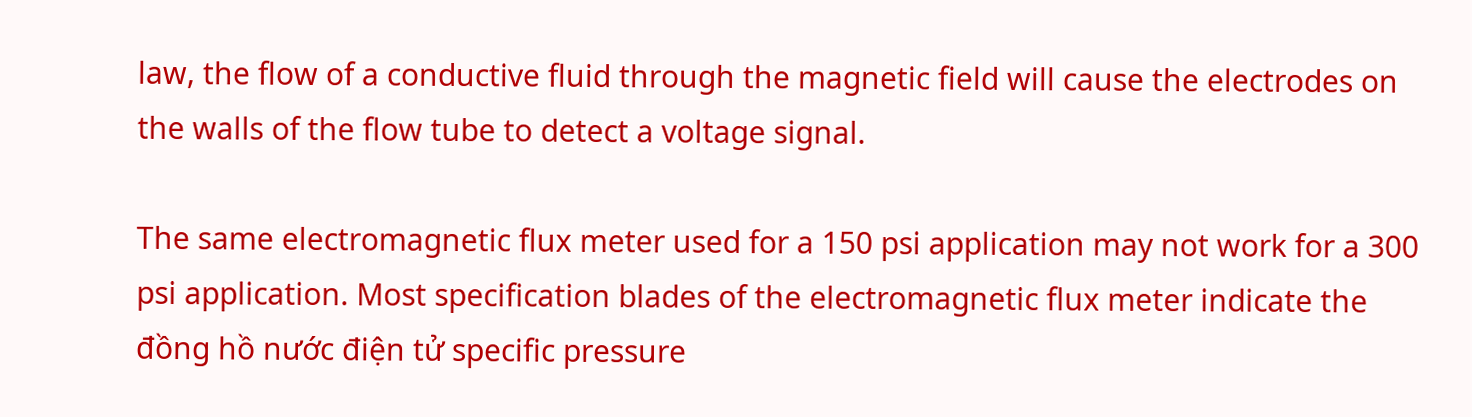law, the flow of a conductive fluid through the magnetic field will cause the electrodes on the walls of the flow tube to detect a voltage signal.

The same electromagnetic flux meter used for a 150 psi application may not work for a 300 psi application. Most specification blades of the electromagnetic flux meter indicate the đồng hồ nước điện tử specific pressure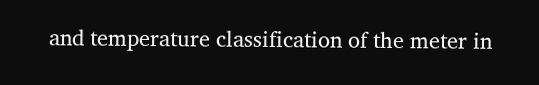and temperature classification of the meter in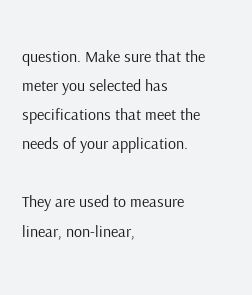question. Make sure that the meter you selected has specifications that meet the needs of your application.

They are used to measure linear, non-linear,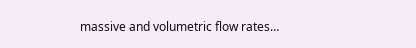massive and volumetric flow rates…